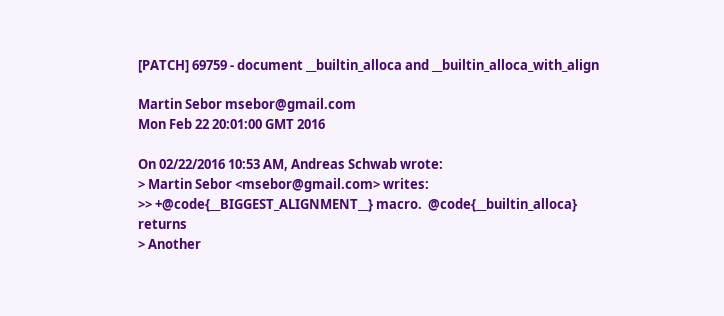[PATCH] 69759 - document __builtin_alloca and __builtin_alloca_with_align

Martin Sebor msebor@gmail.com
Mon Feb 22 20:01:00 GMT 2016

On 02/22/2016 10:53 AM, Andreas Schwab wrote:
> Martin Sebor <msebor@gmail.com> writes:
>> +@code{__BIGGEST_ALIGNMENT__} macro.  @code{__builtin_alloca} returns
> Another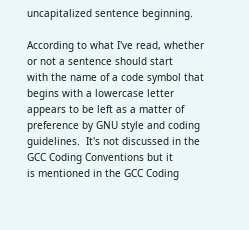uncapitalized sentence beginning.

According to what I've read, whether or not a sentence should start
with the name of a code symbol that begins with a lowercase letter
appears to be left as a matter of preference by GNU style and coding
guidelines.  It's not discussed in the GCC Coding Conventions but it
is mentioned in the GCC Coding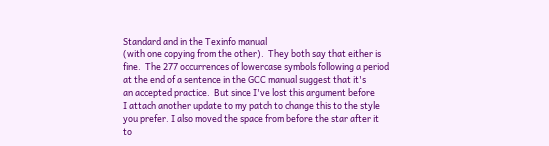Standard and in the Texinfo manual
(with one copying from the other).  They both say that either is
fine.  The 277 occurrences of lowercase symbols following a period
at the end of a sentence in the GCC manual suggest that it's
an accepted practice.  But since I've lost this argument before
I attach another update to my patch to change this to the style
you prefer. I also moved the space from before the star after it
to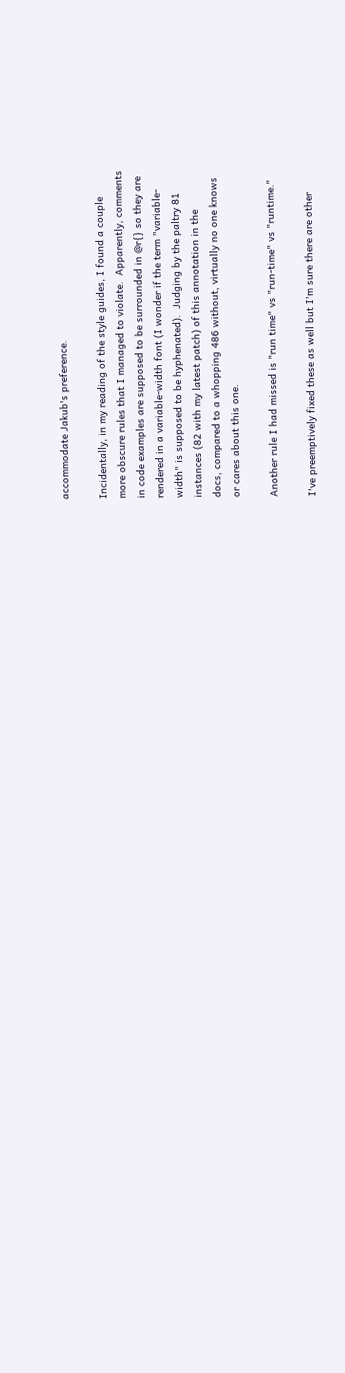accommodate Jakub's preference.

Incidentally, in my reading of the style guides, I found a couple
more obscure rules that I managed to violate.  Apparently, comments
in code examples are supposed to be surrounded in @r{} so they are
rendered in a variable-width font (I wonder if the term "variable-
width" is supposed to be hyphenated).  Judging by the paltry 81
instances (82 with my latest patch) of this annotation in the
docs, compared to a whopping 486 without, virtually no one knows
or cares about this one.

Another rule I had missed is "run time" vs "run-time" vs "runtime."

I've preemptively fixed these as well but I'm sure there are other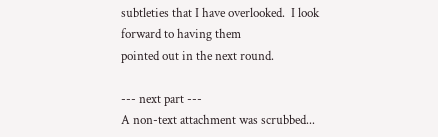subtleties that I have overlooked.  I look forward to having them
pointed out in the next round.

--- next part ---
A non-text attachment was scrubbed...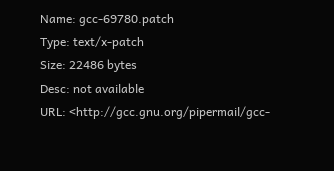Name: gcc-69780.patch
Type: text/x-patch
Size: 22486 bytes
Desc: not available
URL: <http://gcc.gnu.org/pipermail/gcc-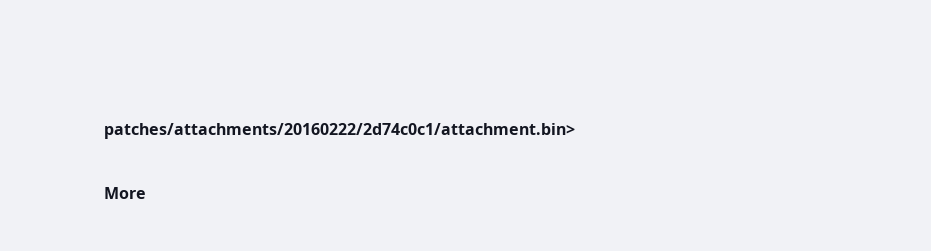patches/attachments/20160222/2d74c0c1/attachment.bin>

More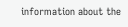information about the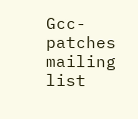Gcc-patches mailing list